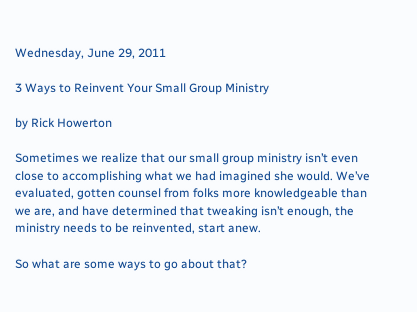Wednesday, June 29, 2011

3 Ways to Reinvent Your Small Group Ministry

by Rick Howerton

Sometimes we realize that our small group ministry isn’t even close to accomplishing what we had imagined she would. We’ve evaluated, gotten counsel from folks more knowledgeable than we are, and have determined that tweaking isn’t enough, the ministry needs to be reinvented, start anew.

So what are some ways to go about that?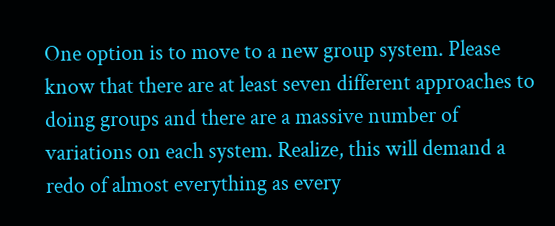One option is to move to a new group system. Please know that there are at least seven different approaches to doing groups and there are a massive number of variations on each system. Realize, this will demand a redo of almost everything as every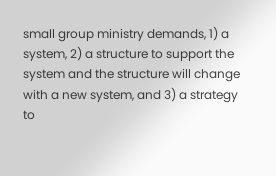small group ministry demands, 1) a system, 2) a structure to support the system and the structure will change with a new system, and 3) a strategy to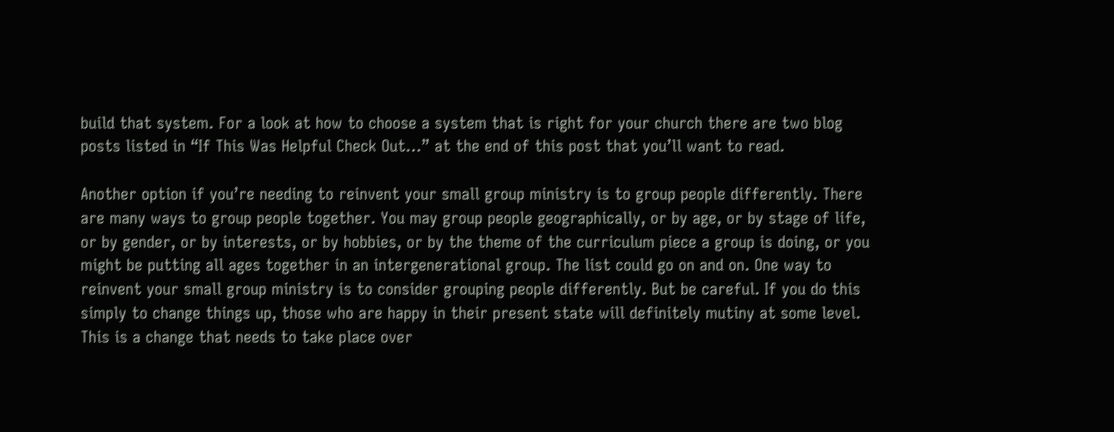build that system. For a look at how to choose a system that is right for your church there are two blog posts listed in “If This Was Helpful Check Out…” at the end of this post that you’ll want to read.

Another option if you’re needing to reinvent your small group ministry is to group people differently. There are many ways to group people together. You may group people geographically, or by age, or by stage of life, or by gender, or by interests, or by hobbies, or by the theme of the curriculum piece a group is doing, or you might be putting all ages together in an intergenerational group. The list could go on and on. One way to reinvent your small group ministry is to consider grouping people differently. But be careful. If you do this simply to change things up, those who are happy in their present state will definitely mutiny at some level. This is a change that needs to take place over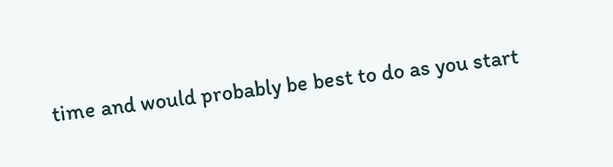time and would probably be best to do as you start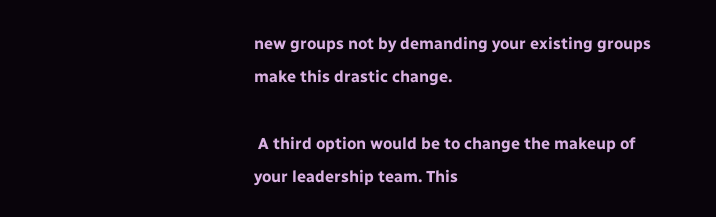new groups not by demanding your existing groups make this drastic change.

 A third option would be to change the makeup of your leadership team. This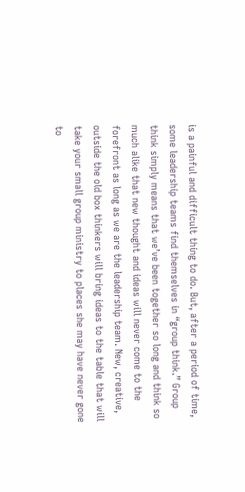is a painful and difficult thing to do. But, after a period of time, some leadership teams find themselves in “group think.” Group think simply means that we’ve been together so long and think so much alike that new thought and ideas will never come to the forefront as long as we are the leadership team. New, creative, outside the old box thinkers will bring ideas to the table that will take your small group ministry to places she may have never gone to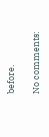before.

No comments: